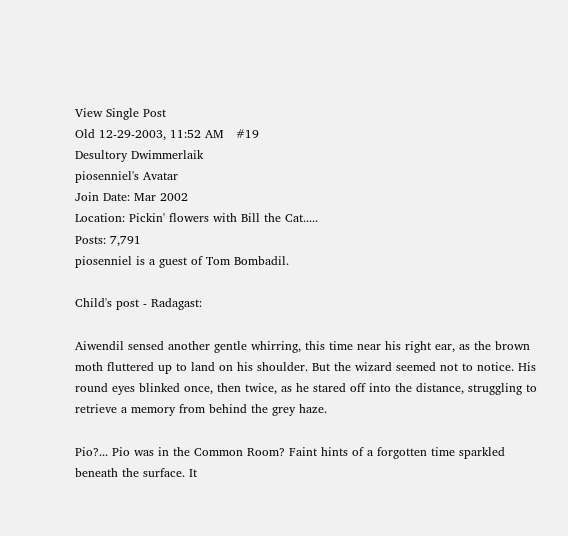View Single Post
Old 12-29-2003, 11:52 AM   #19
Desultory Dwimmerlaik
piosenniel's Avatar
Join Date: Mar 2002
Location: Pickin' flowers with Bill the Cat.....
Posts: 7,791
piosenniel is a guest of Tom Bombadil.

Child's post - Radagast:

Aiwendil sensed another gentle whirring, this time near his right ear, as the brown moth fluttered up to land on his shoulder. But the wizard seemed not to notice. His round eyes blinked once, then twice, as he stared off into the distance, struggling to retrieve a memory from behind the grey haze.

Pio?... Pio was in the Common Room? Faint hints of a forgotten time sparkled beneath the surface. It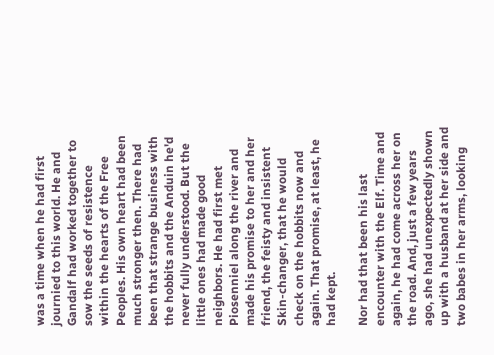was a time when he had first journied to this world. He and Gandalf had worked together to sow the seeds of resistence within the hearts of the Free Peoples. His own heart had been much stronger then. There had been that strange business with the hobbits and the Anduin he'd never fully understood. But the little ones had made good neighbors. He had first met Piosenniel along the river and made his promise to her and her friend, the feisty and insistent Skin-changer, that he would check on the hobbits now and again. That promise, at least, he had kept.

Nor had that been his last encounter with the Elf. Time and again, he had come across her on the road. And, just a few years ago, she had unexpectedly shown up with a husband at her side and two babes in her arms, looking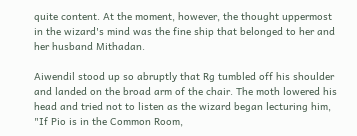quite content. At the moment, however, the thought uppermost in the wizard's mind was the fine ship that belonged to her and her husband Mithadan.

Aiwendil stood up so abruptly that Rg tumbled off his shoulder and landed on the broad arm of the chair. The moth lowered his head and tried not to listen as the wizard began lecturing him, "If Pio is in the Common Room,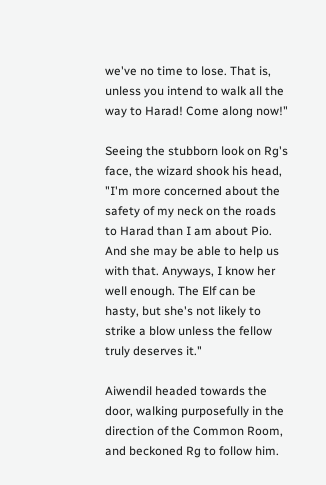we've no time to lose. That is, unless you intend to walk all the way to Harad! Come along now!"

Seeing the stubborn look on Rg's face, the wizard shook his head, "I'm more concerned about the safety of my neck on the roads to Harad than I am about Pio. And she may be able to help us with that. Anyways, I know her well enough. The Elf can be hasty, but she's not likely to strike a blow unless the fellow truly deserves it."

Aiwendil headed towards the door, walking purposefully in the direction of the Common Room, and beckoned Rg to follow him.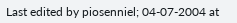Last edited by piosenniel; 04-07-2004 at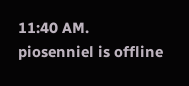11:40 AM.
piosenniel is offline